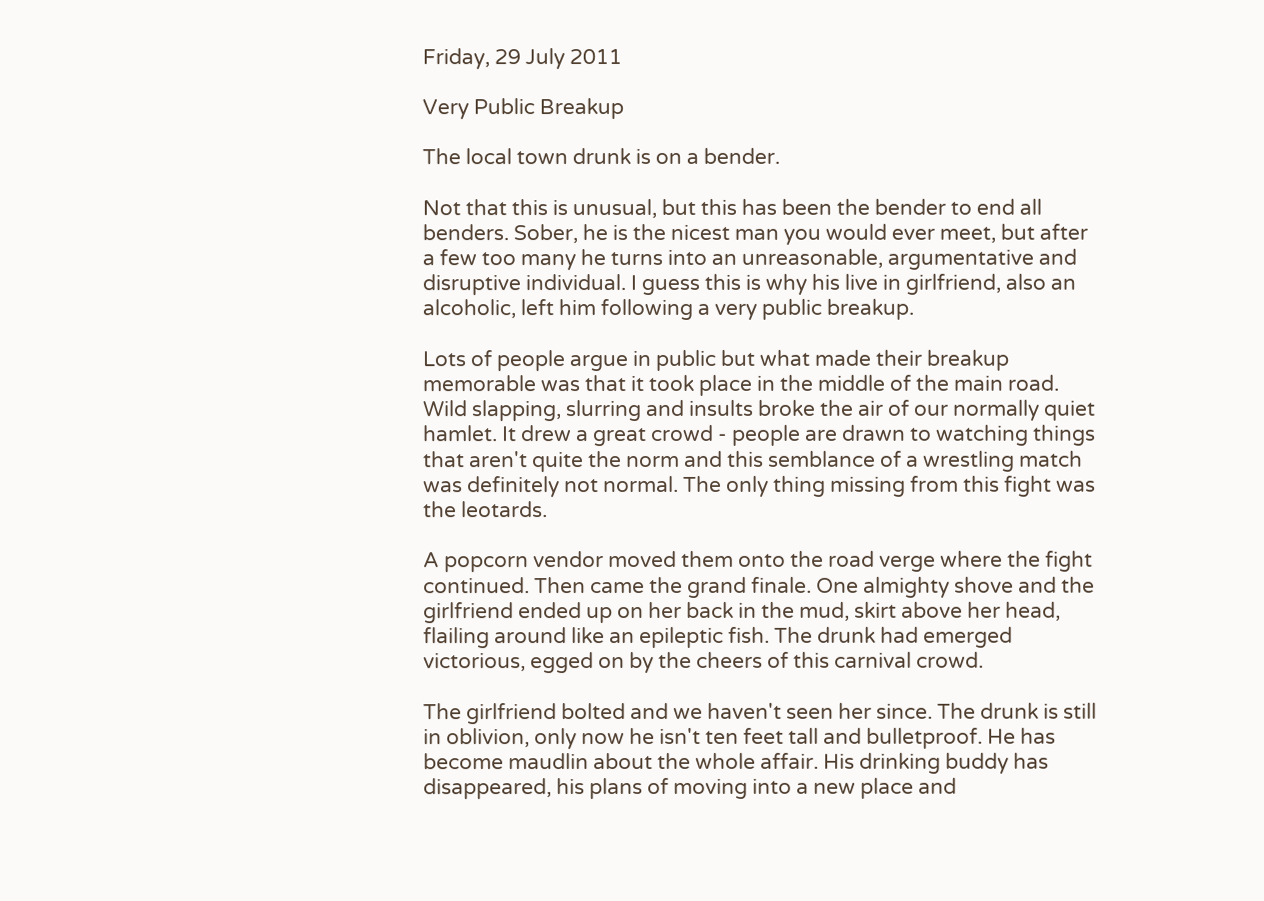Friday, 29 July 2011

Very Public Breakup

The local town drunk is on a bender.

Not that this is unusual, but this has been the bender to end all benders. Sober, he is the nicest man you would ever meet, but after a few too many he turns into an unreasonable, argumentative and disruptive individual. I guess this is why his live in girlfriend, also an alcoholic, left him following a very public breakup.

Lots of people argue in public but what made their breakup memorable was that it took place in the middle of the main road. Wild slapping, slurring and insults broke the air of our normally quiet hamlet. It drew a great crowd - people are drawn to watching things that aren't quite the norm and this semblance of a wrestling match was definitely not normal. The only thing missing from this fight was the leotards.

A popcorn vendor moved them onto the road verge where the fight continued. Then came the grand finale. One almighty shove and the girlfriend ended up on her back in the mud, skirt above her head, flailing around like an epileptic fish. The drunk had emerged victorious, egged on by the cheers of this carnival crowd.

The girlfriend bolted and we haven't seen her since. The drunk is still in oblivion, only now he isn't ten feet tall and bulletproof. He has become maudlin about the whole affair. His drinking buddy has disappeared, his plans of moving into a new place and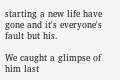starting a new life have gone and it's everyone's fault but his.

We caught a glimpse of him last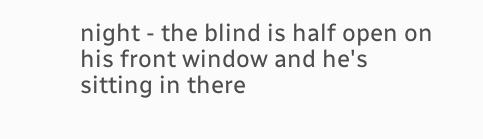night - the blind is half open on his front window and he's sitting in there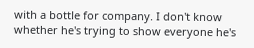with a bottle for company. I don't know whether he's trying to show everyone he's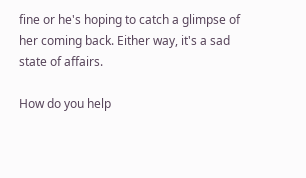fine or he's hoping to catch a glimpse of her coming back. Either way, it's a sad state of affairs.

How do you help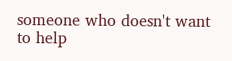someone who doesn't want to help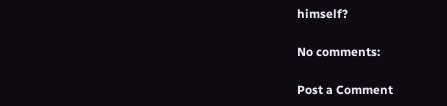himself?

No comments:

Post a Comment